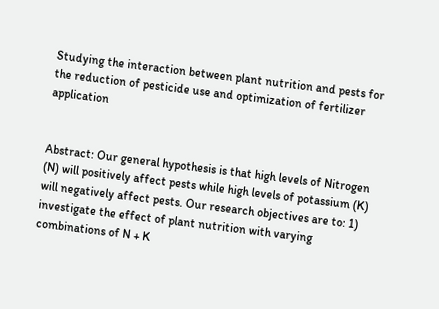Studying the interaction between plant nutrition and pests for the reduction of pesticide use and optimization of fertilizer application


Abstract: Our general hypothesis is that high levels of Nitrogen (N) will positively affect pests while high levels of potassium (K) will negatively affect pests. Our research objectives are to: 1) investigate the effect of plant nutrition with varying combinations of N + K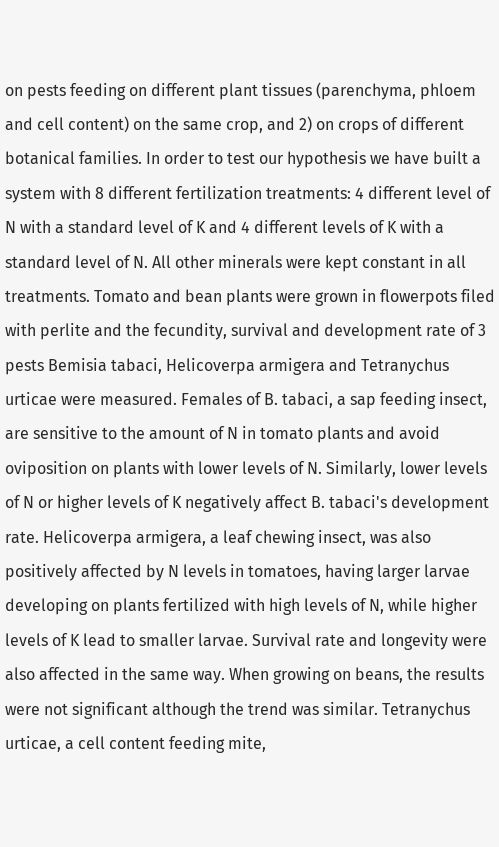on pests feeding on different plant tissues (parenchyma, phloem and cell content) on the same crop, and 2) on crops of different botanical families. In order to test our hypothesis we have built a system with 8 different fertilization treatments: 4 different level of N with a standard level of K and 4 different levels of K with a standard level of N. All other minerals were kept constant in all treatments. Tomato and bean plants were grown in flowerpots filed with perlite and the fecundity, survival and development rate of 3 pests Bemisia tabaci, Helicoverpa armigera and Tetranychus urticae were measured. Females of B. tabaci, a sap feeding insect, are sensitive to the amount of N in tomato plants and avoid oviposition on plants with lower levels of N. Similarly, lower levels of N or higher levels of K negatively affect B. tabaci's development rate. Helicoverpa armigera, a leaf chewing insect, was also positively affected by N levels in tomatoes, having larger larvae developing on plants fertilized with high levels of N, while higher levels of K lead to smaller larvae. Survival rate and longevity were also affected in the same way. When growing on beans, the results were not significant although the trend was similar. Tetranychus urticae, a cell content feeding mite,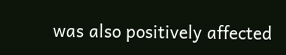was also positively affected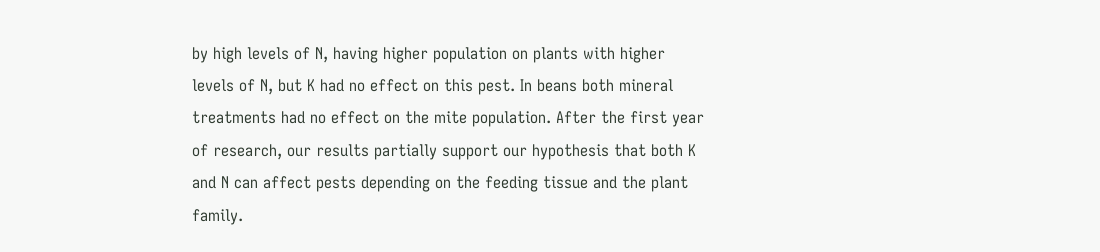by high levels of N, having higher population on plants with higher levels of N, but K had no effect on this pest. In beans both mineral treatments had no effect on the mite population. After the first year of research, our results partially support our hypothesis that both K and N can affect pests depending on the feeding tissue and the plant family.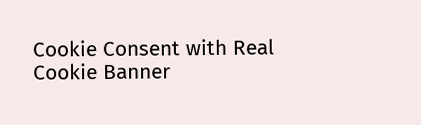Cookie Consent with Real Cookie Banner